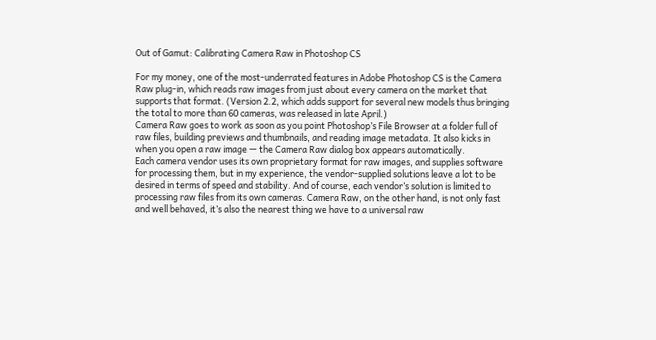Out of Gamut: Calibrating Camera Raw in Photoshop CS

For my money, one of the most-underrated features in Adobe Photoshop CS is the Camera Raw plug-in, which reads raw images from just about every camera on the market that supports that format. (Version 2.2, which adds support for several new models thus bringing the total to more than 60 cameras, was released in late April.)
Camera Raw goes to work as soon as you point Photoshop’s File Browser at a folder full of raw files, building previews and thumbnails, and reading image metadata. It also kicks in when you open a raw image — the Camera Raw dialog box appears automatically.
Each camera vendor uses its own proprietary format for raw images, and supplies software for processing them, but in my experience, the vendor-supplied solutions leave a lot to be desired in terms of speed and stability. And of course, each vendor’s solution is limited to processing raw files from its own cameras. Camera Raw, on the other hand, is not only fast and well behaved, it’s also the nearest thing we have to a universal raw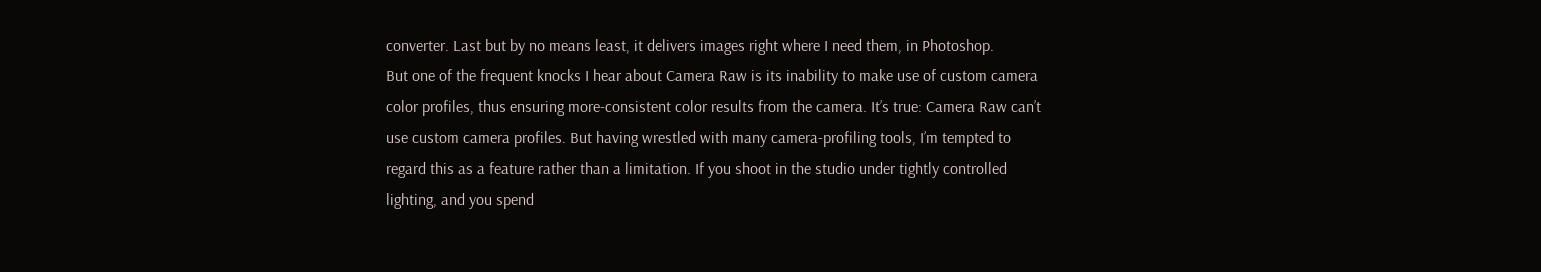converter. Last but by no means least, it delivers images right where I need them, in Photoshop.
But one of the frequent knocks I hear about Camera Raw is its inability to make use of custom camera color profiles, thus ensuring more-consistent color results from the camera. It’s true: Camera Raw can’t use custom camera profiles. But having wrestled with many camera-profiling tools, I’m tempted to regard this as a feature rather than a limitation. If you shoot in the studio under tightly controlled lighting, and you spend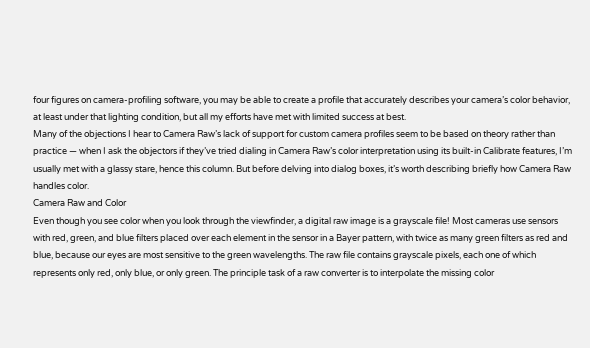four figures on camera-profiling software, you may be able to create a profile that accurately describes your camera’s color behavior, at least under that lighting condition, but all my efforts have met with limited success at best.
Many of the objections I hear to Camera Raw’s lack of support for custom camera profiles seem to be based on theory rather than practice — when I ask the objectors if they’ve tried dialing in Camera Raw’s color interpretation using its built-in Calibrate features, I’m usually met with a glassy stare, hence this column. But before delving into dialog boxes, it’s worth describing briefly how Camera Raw handles color.
Camera Raw and Color
Even though you see color when you look through the viewfinder, a digital raw image is a grayscale file! Most cameras use sensors with red, green, and blue filters placed over each element in the sensor in a Bayer pattern, with twice as many green filters as red and blue, because our eyes are most sensitive to the green wavelengths. The raw file contains grayscale pixels, each one of which represents only red, only blue, or only green. The principle task of a raw converter is to interpolate the missing color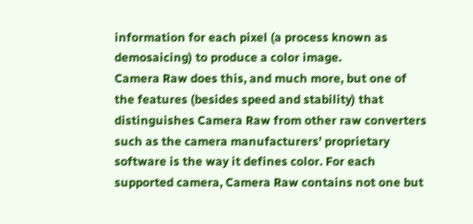information for each pixel (a process known as demosaicing) to produce a color image.
Camera Raw does this, and much more, but one of the features (besides speed and stability) that distinguishes Camera Raw from other raw converters such as the camera manufacturers’ proprietary software is the way it defines color. For each supported camera, Camera Raw contains not one but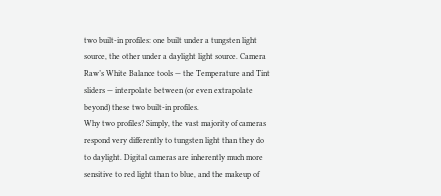two built-in profiles: one built under a tungsten light source, the other under a daylight light source. Camera Raw’s White Balance tools — the Temperature and Tint sliders — interpolate between (or even extrapolate beyond) these two built-in profiles.
Why two profiles? Simply, the vast majority of cameras respond very differently to tungsten light than they do to daylight. Digital cameras are inherently much more sensitive to red light than to blue, and the makeup of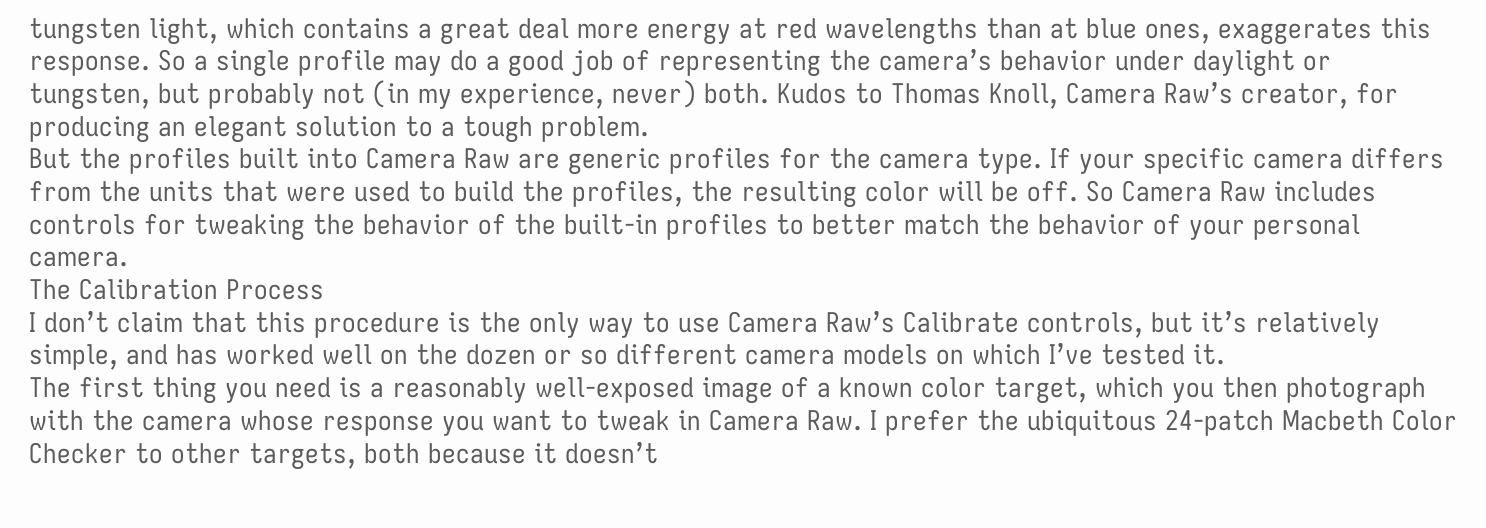tungsten light, which contains a great deal more energy at red wavelengths than at blue ones, exaggerates this response. So a single profile may do a good job of representing the camera’s behavior under daylight or tungsten, but probably not (in my experience, never) both. Kudos to Thomas Knoll, Camera Raw’s creator, for producing an elegant solution to a tough problem.
But the profiles built into Camera Raw are generic profiles for the camera type. If your specific camera differs from the units that were used to build the profiles, the resulting color will be off. So Camera Raw includes controls for tweaking the behavior of the built-in profiles to better match the behavior of your personal camera.
The Calibration Process
I don’t claim that this procedure is the only way to use Camera Raw’s Calibrate controls, but it’s relatively simple, and has worked well on the dozen or so different camera models on which I’ve tested it.
The first thing you need is a reasonably well-exposed image of a known color target, which you then photograph with the camera whose response you want to tweak in Camera Raw. I prefer the ubiquitous 24-patch Macbeth Color Checker to other targets, both because it doesn’t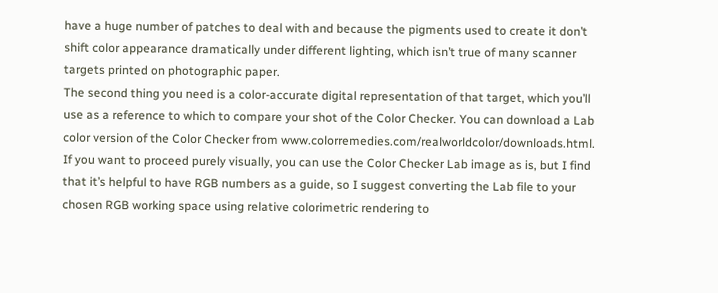have a huge number of patches to deal with and because the pigments used to create it don’t shift color appearance dramatically under different lighting, which isn’t true of many scanner targets printed on photographic paper.
The second thing you need is a color-accurate digital representation of that target, which you’ll use as a reference to which to compare your shot of the Color Checker. You can download a Lab color version of the Color Checker from www.colorremedies.com/realworldcolor/downloads.html.
If you want to proceed purely visually, you can use the Color Checker Lab image as is, but I find that it’s helpful to have RGB numbers as a guide, so I suggest converting the Lab file to your chosen RGB working space using relative colorimetric rendering to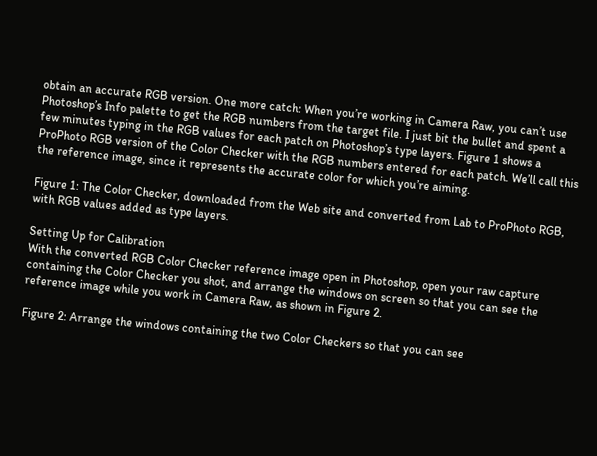obtain an accurate RGB version. One more catch: When you’re working in Camera Raw, you can’t use Photoshop’s Info palette to get the RGB numbers from the target file. I just bit the bullet and spent a few minutes typing in the RGB values for each patch on Photoshop’s type layers. Figure 1 shows a ProPhoto RGB version of the Color Checker with the RGB numbers entered for each patch. We’ll call this the reference image, since it represents the accurate color for which you’re aiming.

Figure 1: The Color Checker, downloaded from the Web site and converted from Lab to ProPhoto RGB, with RGB values added as type layers.

Setting Up for Calibration
With the converted RGB Color Checker reference image open in Photoshop, open your raw capture containing the Color Checker you shot, and arrange the windows on screen so that you can see the reference image while you work in Camera Raw, as shown in Figure 2.

Figure 2: Arrange the windows containing the two Color Checkers so that you can see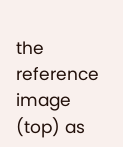the reference image (top) as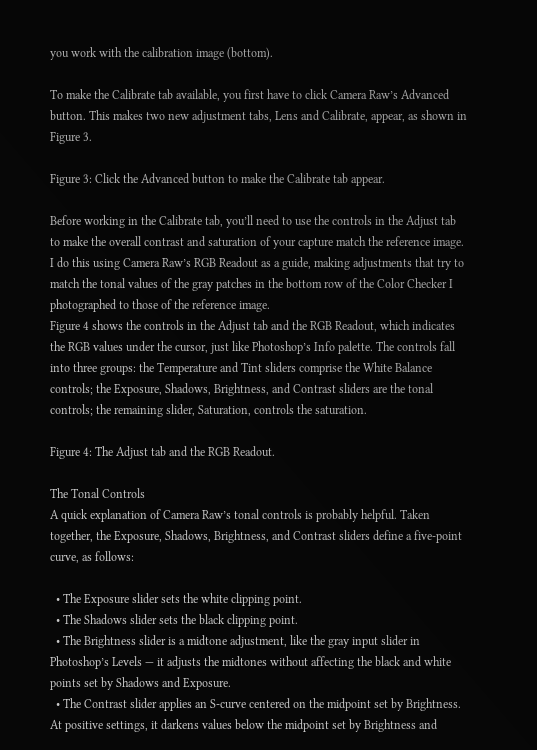you work with the calibration image (bottom).

To make the Calibrate tab available, you first have to click Camera Raw’s Advanced button. This makes two new adjustment tabs, Lens and Calibrate, appear, as shown in Figure 3.

Figure 3: Click the Advanced button to make the Calibrate tab appear.

Before working in the Calibrate tab, you’ll need to use the controls in the Adjust tab to make the overall contrast and saturation of your capture match the reference image. I do this using Camera Raw’s RGB Readout as a guide, making adjustments that try to match the tonal values of the gray patches in the bottom row of the Color Checker I photographed to those of the reference image.
Figure 4 shows the controls in the Adjust tab and the RGB Readout, which indicates the RGB values under the cursor, just like Photoshop’s Info palette. The controls fall into three groups: the Temperature and Tint sliders comprise the White Balance controls; the Exposure, Shadows, Brightness, and Contrast sliders are the tonal controls; the remaining slider, Saturation, controls the saturation.

Figure 4: The Adjust tab and the RGB Readout.

The Tonal Controls
A quick explanation of Camera Raw’s tonal controls is probably helpful. Taken together, the Exposure, Shadows, Brightness, and Contrast sliders define a five-point curve, as follows:

  • The Exposure slider sets the white clipping point.
  • The Shadows slider sets the black clipping point.
  • The Brightness slider is a midtone adjustment, like the gray input slider in Photoshop’s Levels — it adjusts the midtones without affecting the black and white points set by Shadows and Exposure.
  • The Contrast slider applies an S-curve centered on the midpoint set by Brightness. At positive settings, it darkens values below the midpoint set by Brightness and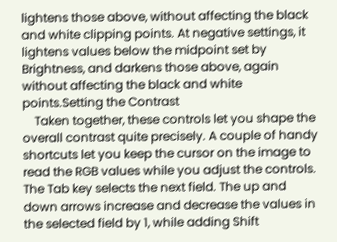lightens those above, without affecting the black and white clipping points. At negative settings, it lightens values below the midpoint set by Brightness, and darkens those above, again without affecting the black and white points.Setting the Contrast
    Taken together, these controls let you shape the overall contrast quite precisely. A couple of handy shortcuts let you keep the cursor on the image to read the RGB values while you adjust the controls. The Tab key selects the next field. The up and down arrows increase and decrease the values in the selected field by 1, while adding Shift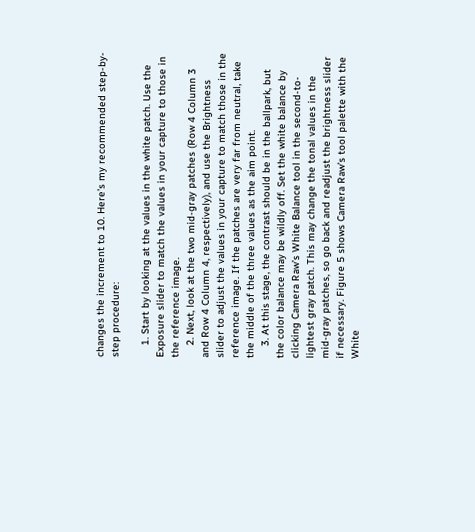changes the increment to 10. Here’s my recommended step-by-step procedure:

    1. Start by looking at the values in the white patch. Use the Exposure slider to match the values in your capture to those in the reference image.
    2. Next, look at the two mid-gray patches (Row 4 Column 3 and Row 4 Column 4, respectively), and use the Brightness slider to adjust the values in your capture to match those in the reference image. If the patches are very far from neutral, take the middle of the three values as the aim point.
    3. At this stage, the contrast should be in the ballpark, but the color balance may be wildly off. Set the white balance by clicking Camera Raw’s White Balance tool in the second-to-lightest gray patch. This may change the tonal values in the mid-gray patches, so go back and readjust the brightness slider if necessary. Figure 5 shows Camera Raw’s tool palette with the White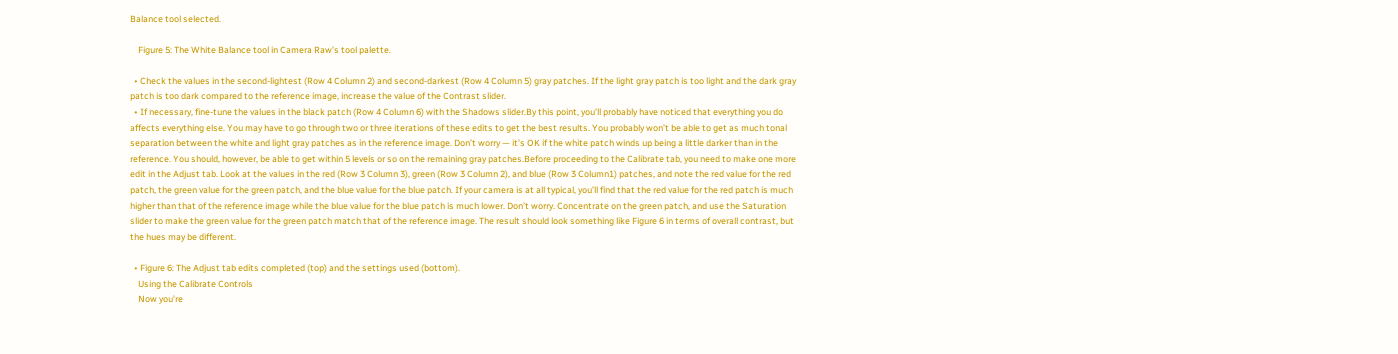Balance tool selected.

    Figure 5: The White Balance tool in Camera Raw’s tool palette.

  • Check the values in the second-lightest (Row 4 Column 2) and second-darkest (Row 4 Column 5) gray patches. If the light gray patch is too light and the dark gray patch is too dark compared to the reference image, increase the value of the Contrast slider.
  • If necessary, fine-tune the values in the black patch (Row 4 Column 6) with the Shadows slider.By this point, you’ll probably have noticed that everything you do affects everything else. You may have to go through two or three iterations of these edits to get the best results. You probably won’t be able to get as much tonal separation between the white and light gray patches as in the reference image. Don’t worry — it’s OK if the white patch winds up being a little darker than in the reference. You should, however, be able to get within 5 levels or so on the remaining gray patches.Before proceeding to the Calibrate tab, you need to make one more edit in the Adjust tab. Look at the values in the red (Row 3 Column 3), green (Row 3 Column 2), and blue (Row 3 Column1) patches, and note the red value for the red patch, the green value for the green patch, and the blue value for the blue patch. If your camera is at all typical, you’ll find that the red value for the red patch is much higher than that of the reference image while the blue value for the blue patch is much lower. Don’t worry. Concentrate on the green patch, and use the Saturation slider to make the green value for the green patch match that of the reference image. The result should look something like Figure 6 in terms of overall contrast, but the hues may be different.

  • Figure 6: The Adjust tab edits completed (top) and the settings used (bottom).
    Using the Calibrate Controls
    Now you’re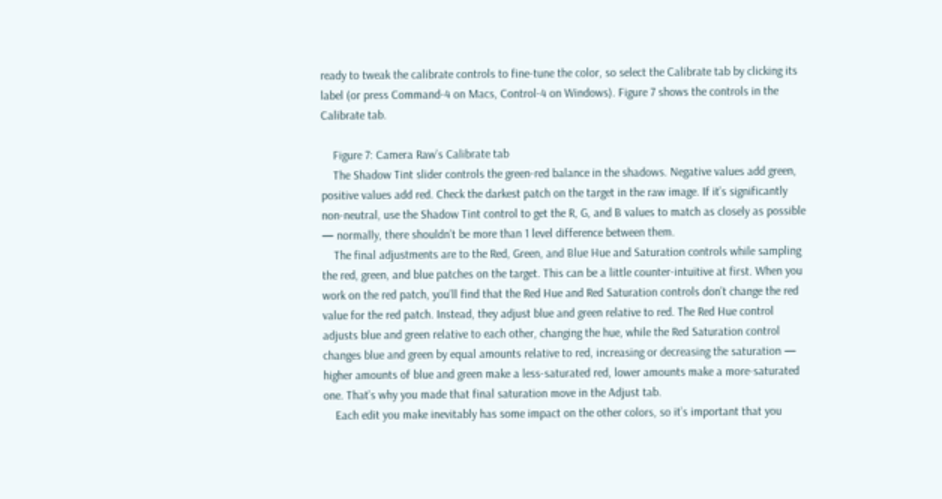ready to tweak the calibrate controls to fine-tune the color, so select the Calibrate tab by clicking its label (or press Command-4 on Macs, Control-4 on Windows). Figure 7 shows the controls in the Calibrate tab.

    Figure 7: Camera Raw’s Calibrate tab
    The Shadow Tint slider controls the green-red balance in the shadows. Negative values add green, positive values add red. Check the darkest patch on the target in the raw image. If it’s significantly non-neutral, use the Shadow Tint control to get the R, G, and B values to match as closely as possible — normally, there shouldn’t be more than 1 level difference between them.
    The final adjustments are to the Red, Green, and Blue Hue and Saturation controls while sampling the red, green, and blue patches on the target. This can be a little counter-intuitive at first. When you work on the red patch, you’ll find that the Red Hue and Red Saturation controls don’t change the red value for the red patch. Instead, they adjust blue and green relative to red. The Red Hue control adjusts blue and green relative to each other, changing the hue, while the Red Saturation control changes blue and green by equal amounts relative to red, increasing or decreasing the saturation — higher amounts of blue and green make a less-saturated red, lower amounts make a more-saturated one. That’s why you made that final saturation move in the Adjust tab.
    Each edit you make inevitably has some impact on the other colors, so it’s important that you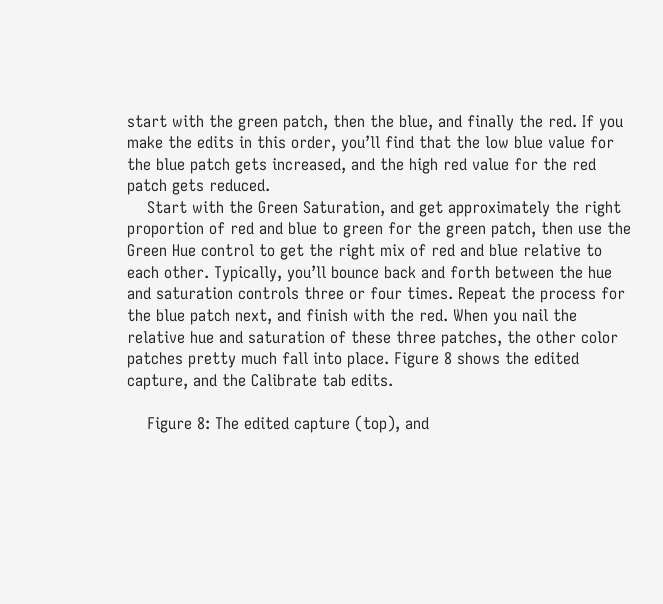start with the green patch, then the blue, and finally the red. If you make the edits in this order, you’ll find that the low blue value for the blue patch gets increased, and the high red value for the red patch gets reduced.
    Start with the Green Saturation, and get approximately the right proportion of red and blue to green for the green patch, then use the Green Hue control to get the right mix of red and blue relative to each other. Typically, you’ll bounce back and forth between the hue and saturation controls three or four times. Repeat the process for the blue patch next, and finish with the red. When you nail the relative hue and saturation of these three patches, the other color patches pretty much fall into place. Figure 8 shows the edited capture, and the Calibrate tab edits.

    Figure 8: The edited capture (top), and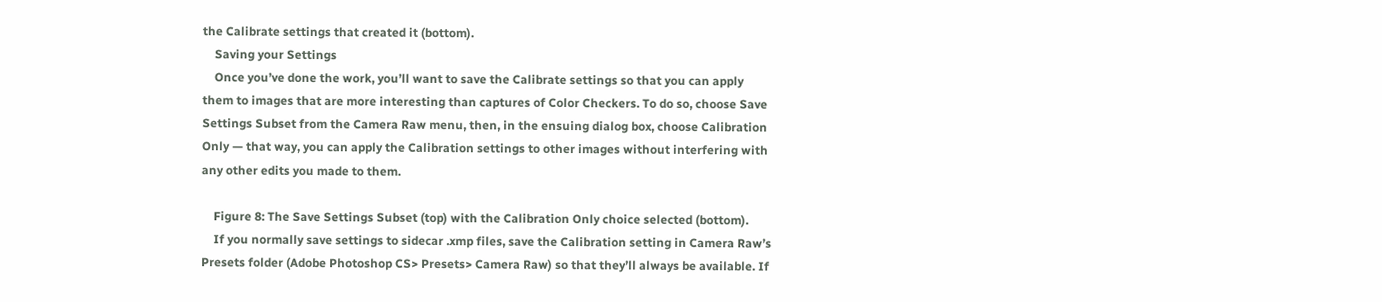the Calibrate settings that created it (bottom).
    Saving your Settings
    Once you’ve done the work, you’ll want to save the Calibrate settings so that you can apply them to images that are more interesting than captures of Color Checkers. To do so, choose Save Settings Subset from the Camera Raw menu, then, in the ensuing dialog box, choose Calibration Only — that way, you can apply the Calibration settings to other images without interfering with any other edits you made to them.

    Figure 8: The Save Settings Subset (top) with the Calibration Only choice selected (bottom).
    If you normally save settings to sidecar .xmp files, save the Calibration setting in Camera Raw’s Presets folder (Adobe Photoshop CS> Presets> Camera Raw) so that they’ll always be available. If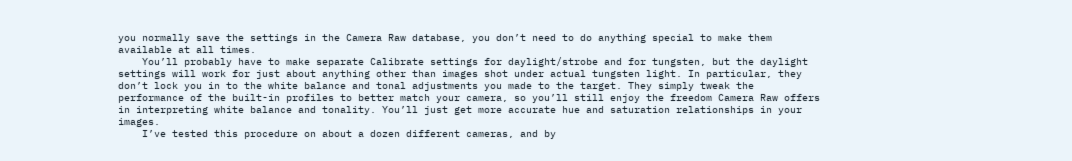you normally save the settings in the Camera Raw database, you don’t need to do anything special to make them available at all times.
    You’ll probably have to make separate Calibrate settings for daylight/strobe and for tungsten, but the daylight settings will work for just about anything other than images shot under actual tungsten light. In particular, they don’t lock you in to the white balance and tonal adjustments you made to the target. They simply tweak the performance of the built-in profiles to better match your camera, so you’ll still enjoy the freedom Camera Raw offers in interpreting white balance and tonality. You’ll just get more accurate hue and saturation relationships in your images.
    I’ve tested this procedure on about a dozen different cameras, and by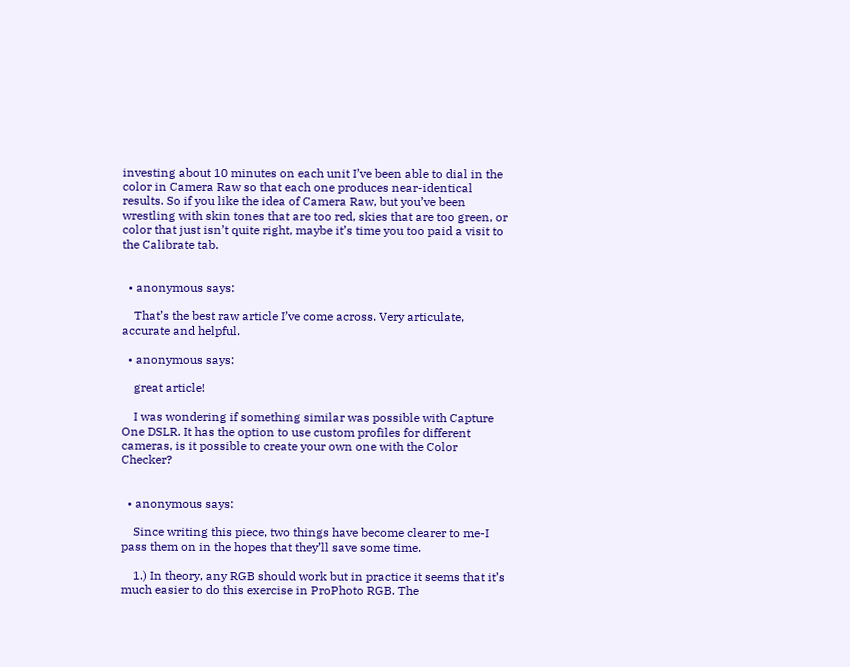investing about 10 minutes on each unit I’ve been able to dial in the color in Camera Raw so that each one produces near-identical results. So if you like the idea of Camera Raw, but you’ve been wrestling with skin tones that are too red, skies that are too green, or color that just isn’t quite right, maybe it’s time you too paid a visit to the Calibrate tab.


  • anonymous says:

    That’s the best raw article I’ve come across. Very articulate, accurate and helpful.

  • anonymous says:

    great article!

    I was wondering if something similar was possible with Capture One DSLR. It has the option to use custom profiles for different cameras, is it possible to create your own one with the Color Checker?


  • anonymous says:

    Since writing this piece, two things have become clearer to me-I pass them on in the hopes that they’ll save some time.

    1.) In theory, any RGB should work but in practice it seems that it’s much easier to do this exercise in ProPhoto RGB. The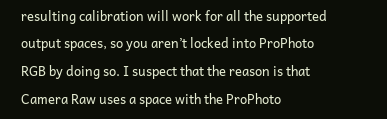resulting calibration will work for all the supported output spaces, so you aren’t locked into ProPhoto RGB by doing so. I suspect that the reason is that Camera Raw uses a space with the ProPhoto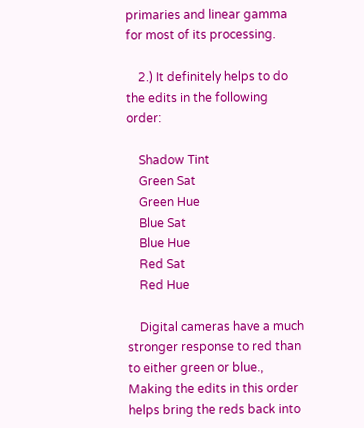primaries and linear gamma for most of its processing.

    2.) It definitely helps to do the edits in the following order:

    Shadow Tint
    Green Sat
    Green Hue
    Blue Sat
    Blue Hue
    Red Sat
    Red Hue

    Digital cameras have a much stronger response to red than to either green or blue., Making the edits in this order helps bring the reds back into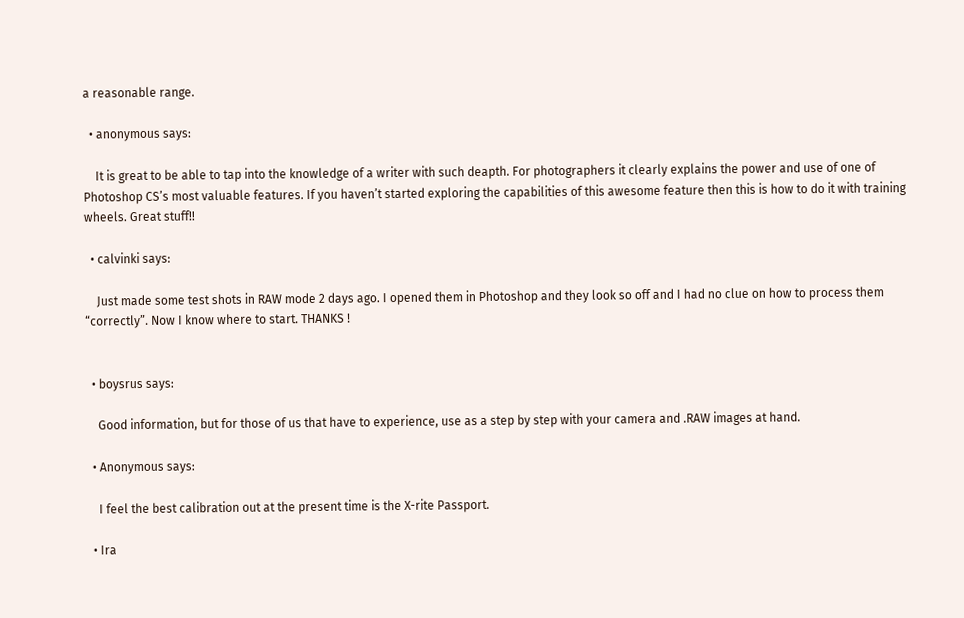a reasonable range.

  • anonymous says:

    It is great to be able to tap into the knowledge of a writer with such deapth. For photographers it clearly explains the power and use of one of Photoshop CS’s most valuable features. If you haven’t started exploring the capabilities of this awesome feature then this is how to do it with training wheels. Great stuff!!

  • calvinki says:

    Just made some test shots in RAW mode 2 days ago. I opened them in Photoshop and they look so off and I had no clue on how to process them “correctly”. Now I know where to start. THANKS !


  • boysrus says:

    Good information, but for those of us that have to experience, use as a step by step with your camera and .RAW images at hand.

  • Anonymous says:

    I feel the best calibration out at the present time is the X-rite Passport.

  • Ira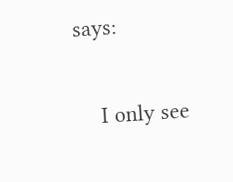says:

    I only see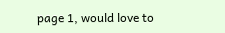page 1, would love to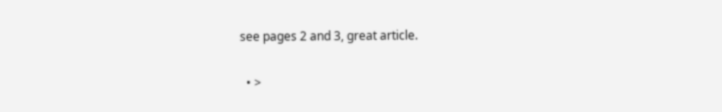see pages 2 and 3, great article.

  • >